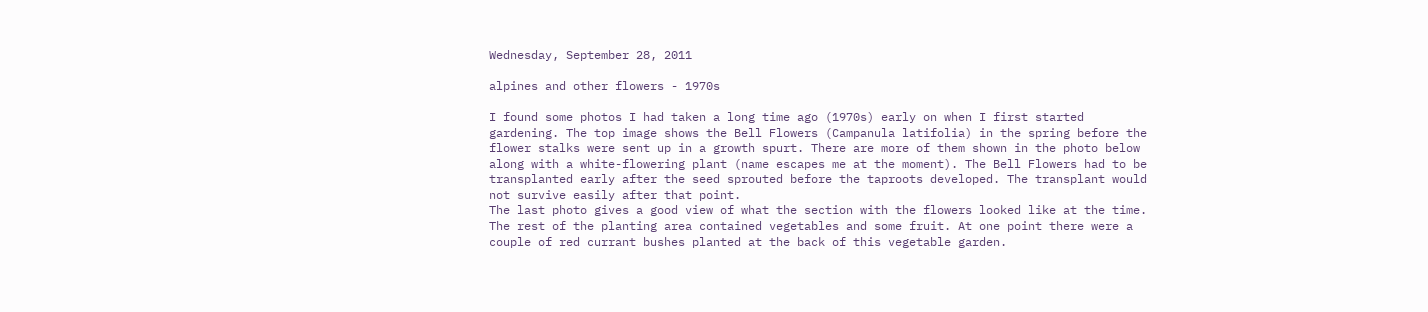Wednesday, September 28, 2011

alpines and other flowers - 1970s

I found some photos I had taken a long time ago (1970s) early on when I first started gardening. The top image shows the Bell Flowers (Campanula latifolia) in the spring before the flower stalks were sent up in a growth spurt. There are more of them shown in the photo below along with a white-flowering plant (name escapes me at the moment). The Bell Flowers had to be transplanted early after the seed sprouted before the taproots developed. The transplant would not survive easily after that point.
The last photo gives a good view of what the section with the flowers looked like at the time. The rest of the planting area contained vegetables and some fruit. At one point there were a couple of red currant bushes planted at the back of this vegetable garden.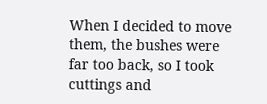When I decided to move them, the bushes were far too back, so I took cuttings and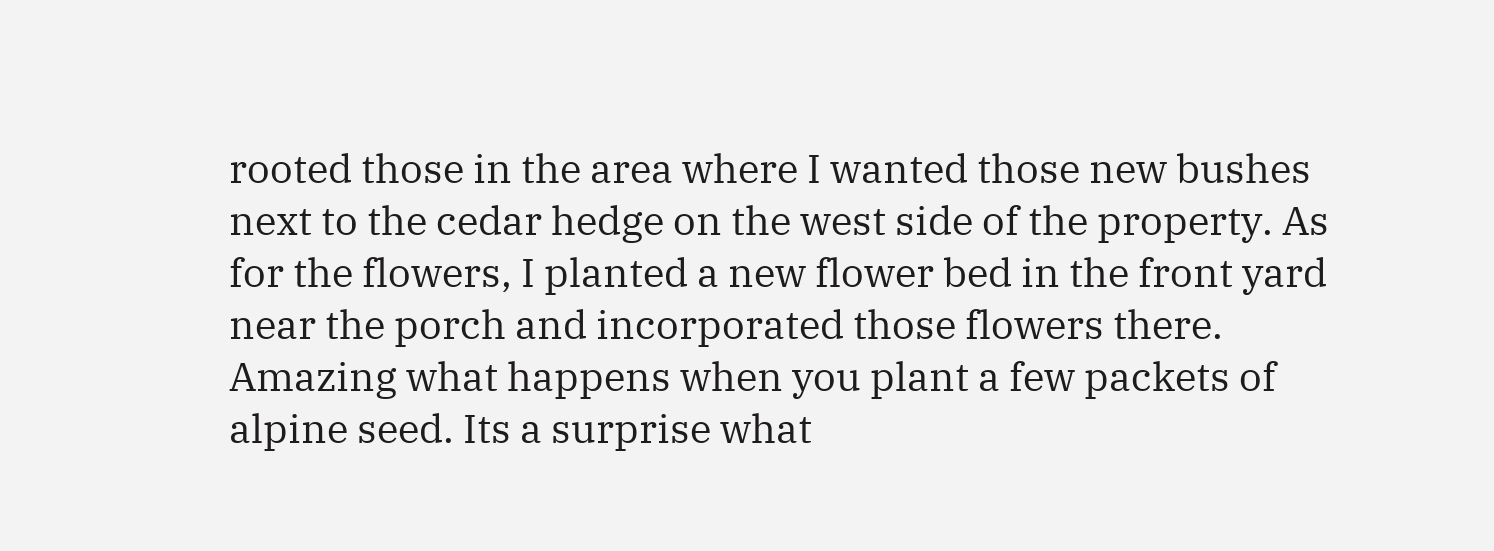rooted those in the area where I wanted those new bushes next to the cedar hedge on the west side of the property. As for the flowers, I planted a new flower bed in the front yard near the porch and incorporated those flowers there. Amazing what happens when you plant a few packets of alpine seed. Its a surprise what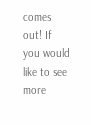comes out! If you would like to see more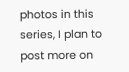photos in this series, I plan to post more on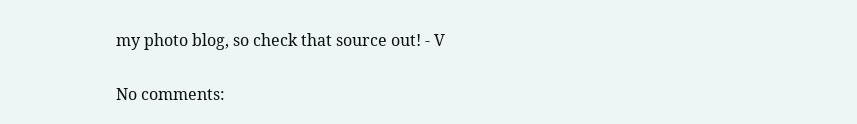my photo blog, so check that source out! - V

No comments: